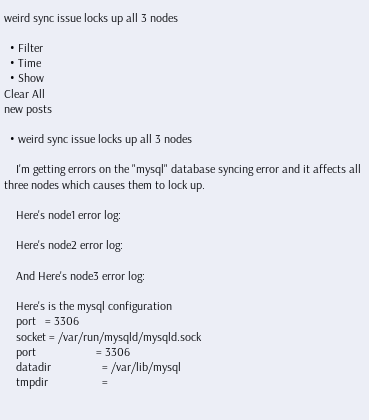weird sync issue locks up all 3 nodes

  • Filter
  • Time
  • Show
Clear All
new posts

  • weird sync issue locks up all 3 nodes

    I'm getting errors on the "mysql" database syncing error and it affects all three nodes which causes them to lock up.

    Here's node1 error log:

    Here's node2 error log:

    And Here's node3 error log:

    Here's is the mysql configuration
    port   = 3306
    socket = /var/run/mysqld/mysqld.sock
    port                    = 3306
    datadir                 = /var/lib/mysql
    tmpdir                  =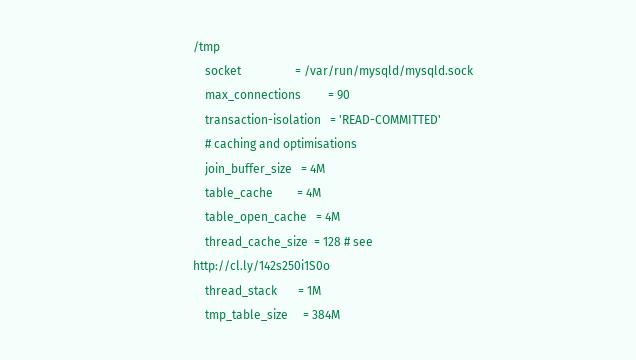/tmp
    socket                  = /var/run/mysqld/mysqld.sock
    max_connections         = 90
    transaction-isolation   = 'READ-COMMITTED'
    # caching and optimisations
    join_buffer_size   = 4M
    table_cache        = 4M
    table_open_cache   = 4M
    thread_cache_size  = 128 # see http://cl.ly/142s250i1S0o
    thread_stack       = 1M
    tmp_table_size     = 384M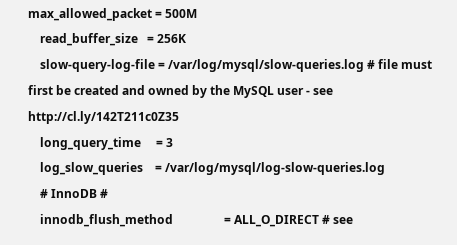max_allowed_packet = 500M
    read_buffer_size   = 256K
    slow-query-log-file = /var/log/mysql/slow-queries.log # file must first be created and owned by the MySQL user - see http://cl.ly/142T211c0Z35
    long_query_time     = 3
    log_slow_queries    = /var/log/mysql/log-slow-queries.log
    # InnoDB #
    innodb_flush_method                 = ALL_O_DIRECT # see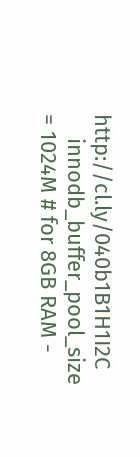http://cl.ly/040b1B1H1I2C
    innodb_buffer_pool_size             = 1024M # for 8GB RAM -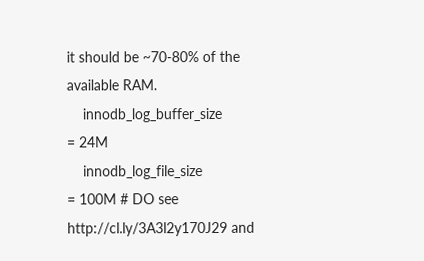it should be ~70-80% of the available RAM.
    innodb_log_buffer_size              = 24M
    innodb_log_file_size                = 100M # DO see http://cl.ly/3A3l2y170J29 and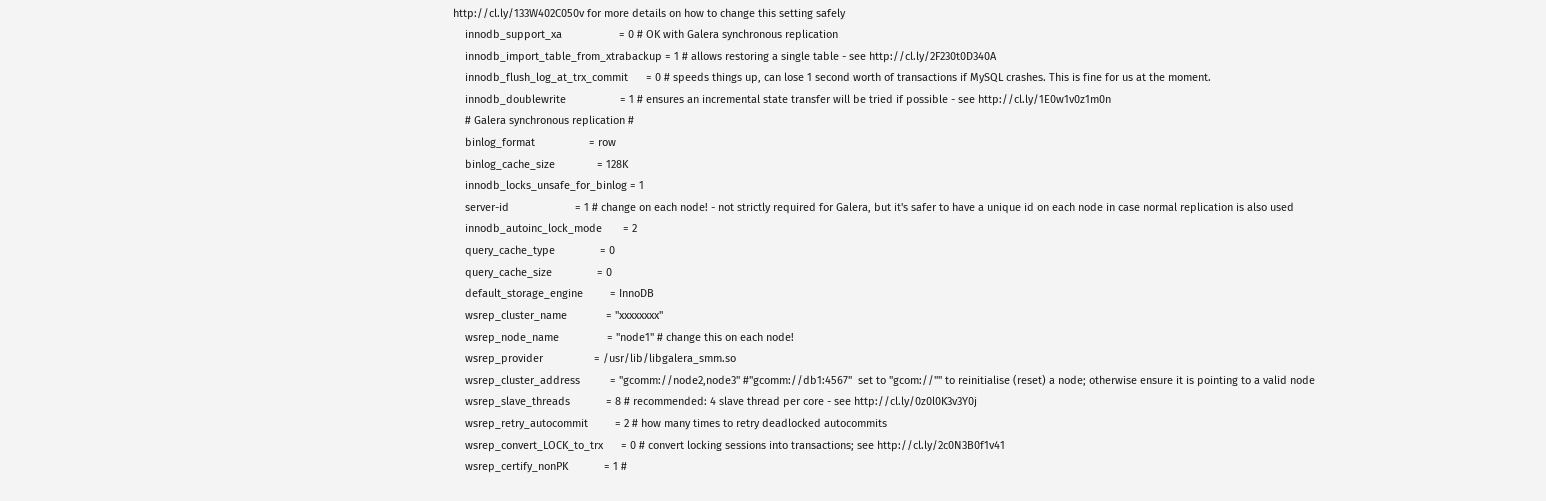http://cl.ly/133W402C050v for more details on how to change this setting safely
    innodb_support_xa                   = 0 # OK with Galera synchronous replication
    innodb_import_table_from_xtrabackup = 1 # allows restoring a single table - see http://cl.ly/2F230t0D340A
    innodb_flush_log_at_trx_commit      = 0 # speeds things up, can lose 1 second worth of transactions if MySQL crashes. This is fine for us at the moment.
    innodb_doublewrite                  = 1 # ensures an incremental state transfer will be tried if possible - see http://cl.ly/1E0w1v0z1m0n
    # Galera synchronous replication #
    binlog_format                  = row
    binlog_cache_size              = 128K
    innodb_locks_unsafe_for_binlog = 1
    server-id                      = 1 # change on each node! - not strictly required for Galera, but it's safer to have a unique id on each node in case normal replication is also used
    innodb_autoinc_lock_mode       = 2
    query_cache_type               = 0
    query_cache_size               = 0
    default_storage_engine         = InnoDB
    wsrep_cluster_name             = "xxxxxxxx"
    wsrep_node_name                = "node1" # change this on each node!
    wsrep_provider                 = /usr/lib/libgalera_smm.so
    wsrep_cluster_address          = "gcomm://node2,node3" #"gcomm://db1:4567"  set to "gcom://"" to reinitialise (reset) a node; otherwise ensure it is pointing to a valid node
    wsrep_slave_threads            = 8 # recommended: 4 slave thread per core - see http://cl.ly/0z0l0K3v3Y0j
    wsrep_retry_autocommit         = 2 # how many times to retry deadlocked autocommits
    wsrep_convert_LOCK_to_trx      = 0 # convert locking sessions into transactions; see http://cl.ly/2c0N3B0f1v41
    wsrep_certify_nonPK            = 1 #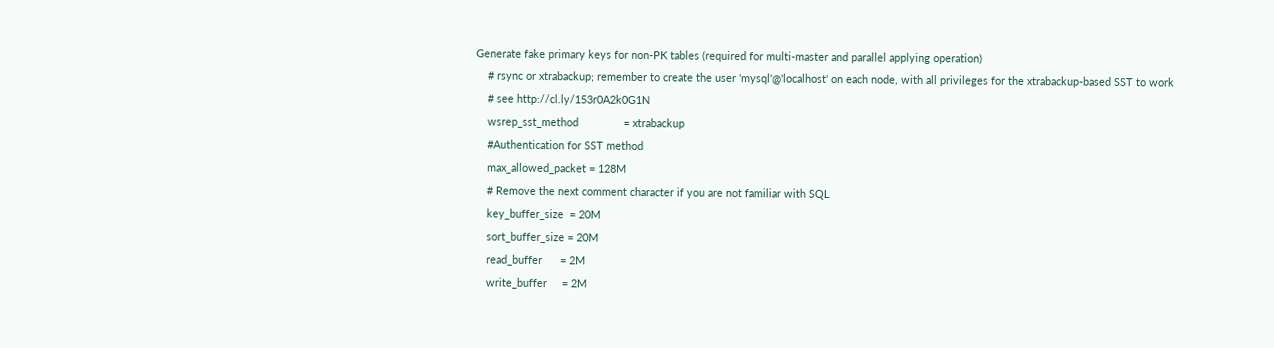Generate fake primary keys for non-PK tables (required for multi-master and parallel applying operation)
    # rsync or xtrabackup; remember to create the user 'mysql'@'localhost' on each node, with all privileges for the xtrabackup-based SST to work
    # see http://cl.ly/153r0A2k0G1N
    wsrep_sst_method               = xtrabackup
    #Authentication for SST method
    max_allowed_packet = 128M
    # Remove the next comment character if you are not familiar with SQL
    key_buffer_size  = 20M
    sort_buffer_size = 20M
    read_buffer      = 2M
    write_buffer     = 2M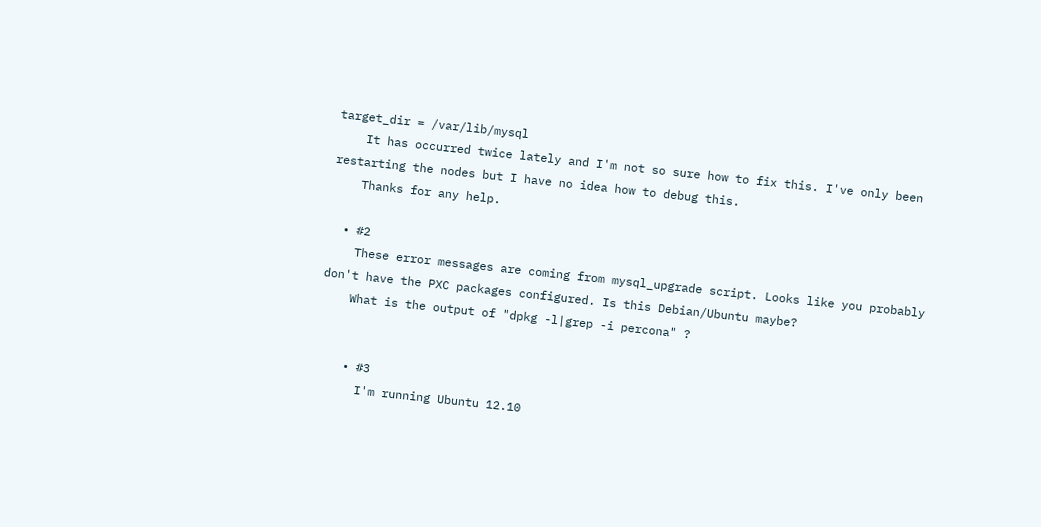target_dir = /var/lib/mysql
    It has occurred twice lately and I'm not so sure how to fix this. I've only been restarting the nodes but I have no idea how to debug this.
    Thanks for any help.

  • #2
    These error messages are coming from mysql_upgrade script. Looks like you probably don't have the PXC packages configured. Is this Debian/Ubuntu maybe?
    What is the output of "dpkg -l|grep -i percona" ?


    • #3
      I'm running Ubuntu 12.10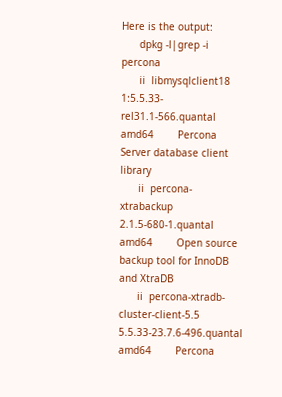Here is the output:
      dpkg -l|grep -i percona
      ii  libmysqlclient18                  1:5.5.33-rel31.1-566.quantal           amd64        Percona Server database client library
      ii  percona-xtrabackup                2.1.5-680-1.quantal                    amd64        Open source backup tool for InnoDB and XtraDB
      ii  percona-xtradb-cluster-client-5.5 5.5.33-23.7.6-496.quantal              amd64        Percona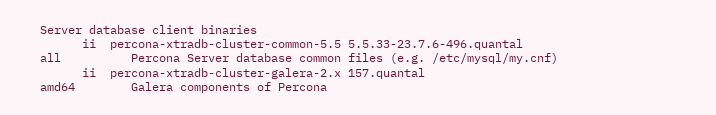Server database client binaries
      ii  percona-xtradb-cluster-common-5.5 5.5.33-23.7.6-496.quantal              all          Percona Server database common files (e.g. /etc/mysql/my.cnf)
      ii  percona-xtradb-cluster-galera-2.x 157.quantal                            amd64        Galera components of Percona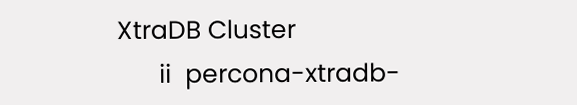XtraDB Cluster
      ii  percona-xtradb-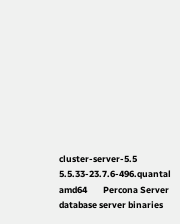cluster-server-5.5 5.5.33-23.7.6-496.quantal              amd64        Percona Server database server binaries